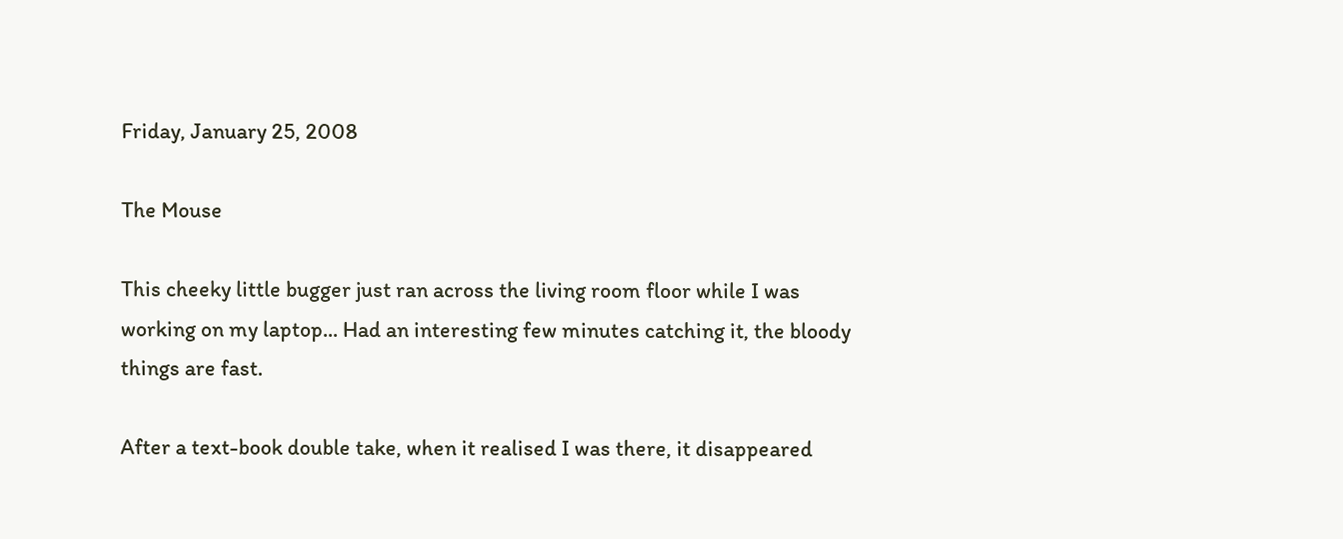Friday, January 25, 2008

The Mouse

This cheeky little bugger just ran across the living room floor while I was working on my laptop... Had an interesting few minutes catching it, the bloody things are fast.

After a text-book double take, when it realised I was there, it disappeared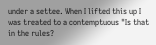under a settee. When I lifted this up I was treated to a contemptuous "Is that in the rules?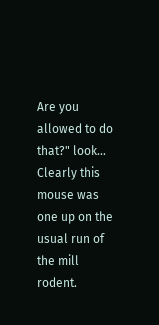Are you allowed to do that?" look... Clearly this mouse was one up on the usual run of the mill rodent.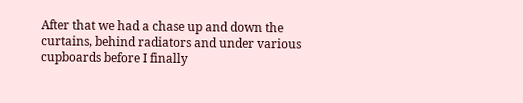After that we had a chase up and down the curtains, behind radiators and under various cupboards before I finally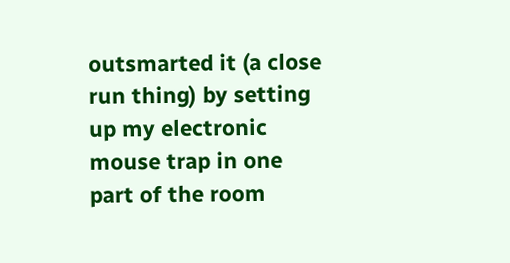outsmarted it (a close run thing) by setting up my electronic mouse trap in one part of the room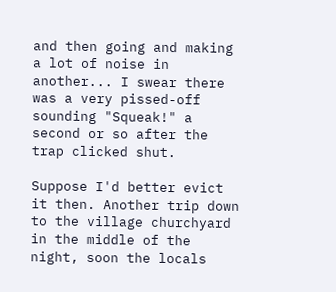and then going and making a lot of noise in another... I swear there was a very pissed-off sounding "Squeak!" a second or so after the trap clicked shut.

Suppose I'd better evict it then. Another trip down to the village churchyard in the middle of the night, soon the locals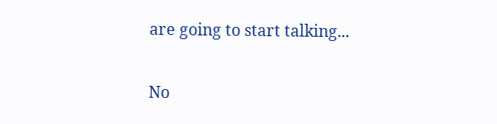are going to start talking...

No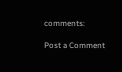comments:

Post a Comment